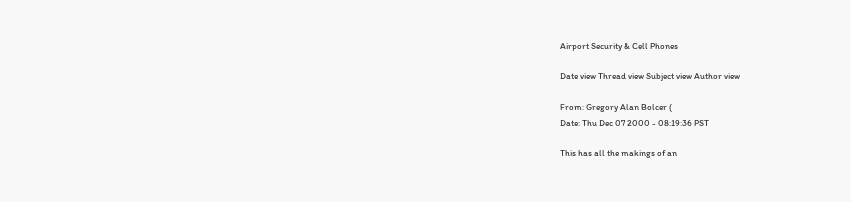Airport Security & Cell Phones

Date view Thread view Subject view Author view

From: Gregory Alan Bolcer (
Date: Thu Dec 07 2000 - 08:19:36 PST

This has all the makings of an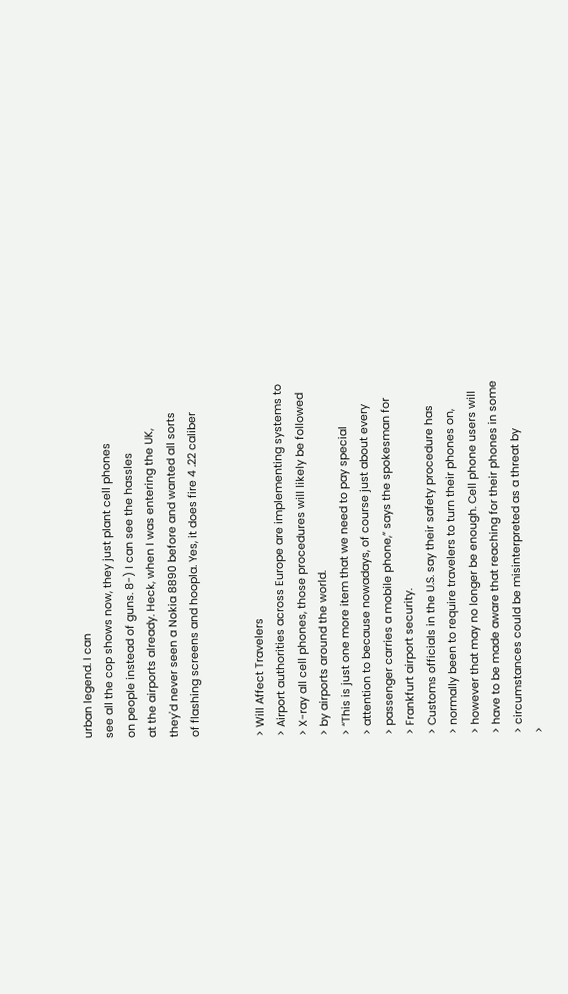urban legend. I can
see all the cop shows now, they just plant cell phones
on people instead of guns. 8-) I can see the hassles
at the airports already. Heck, when I was entering the UK,
they'd never seen a Nokia 8890 before and wanted all sorts
of flashing screens and hoopla. Yes, it does fire 4 .22 caliber


> Will Affect Travelers
> Airport authorities across Europe are implementing systems to
> X-ray all cell phones, those procedures will likely be followed
> by airports around the world.
> “This is just one more item that we need to pay special
> attention to because nowadays, of course just about every
> passenger carries a mobile phone,” says the spokesman for
> Frankfurt airport security.
> Customs officials in the U.S. say their safety procedure has
> normally been to require travelers to turn their phones on,
> however that may no longer be enough. Cell phone users will
> have to be made aware that reaching for their phones in some
> circumstances could be misinterpreted as a threat by
>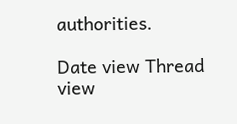authorities.

Date view Thread view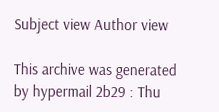Subject view Author view

This archive was generated by hypermail 2b29 : Thu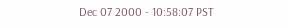Dec 07 2000 - 10:58:07 PST